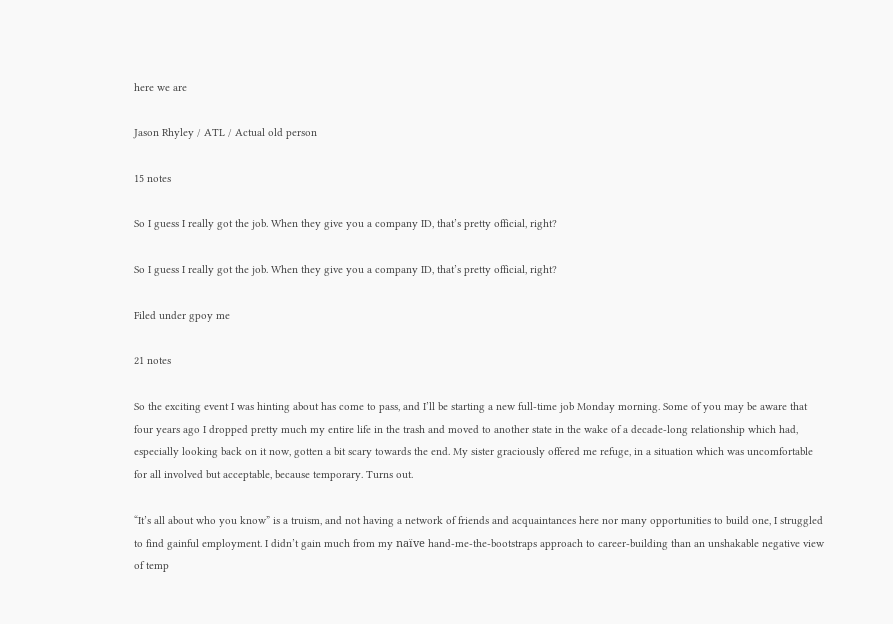here we are

Jason Rhyley / ATL / Actual old person

15 notes

So I guess I really got the job. When they give you a company ID, that’s pretty official, right?

So I guess I really got the job. When they give you a company ID, that’s pretty official, right?

Filed under gpoy me

21 notes

So the exciting event I was hinting about has come to pass, and I’ll be starting a new full-time job Monday morning. Some of you may be aware that four years ago I dropped pretty much my entire life in the trash and moved to another state in the wake of a decade-long relationship which had, especially looking back on it now, gotten a bit scary towards the end. My sister graciously offered me refuge, in a situation which was uncomfortable for all involved but acceptable, because temporary. Turns out.

“It’s all about who you know” is a truism, and not having a network of friends and acquaintances here nor many opportunities to build one, I struggled to find gainful employment. I didn’t gain much from my naïve hand-me-the-bootstraps approach to career-building than an unshakable negative view of temp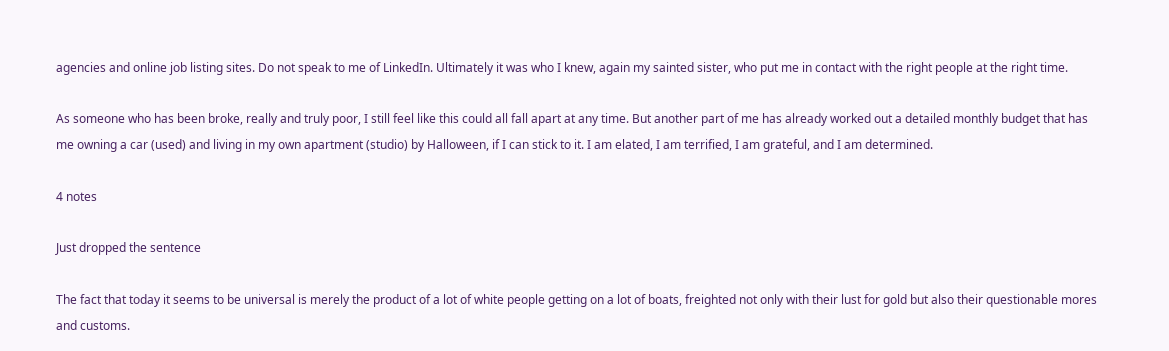agencies and online job listing sites. Do not speak to me of LinkedIn. Ultimately it was who I knew, again my sainted sister, who put me in contact with the right people at the right time.

As someone who has been broke, really and truly poor, I still feel like this could all fall apart at any time. But another part of me has already worked out a detailed monthly budget that has me owning a car (used) and living in my own apartment (studio) by Halloween, if I can stick to it. I am elated, I am terrified, I am grateful, and I am determined.

4 notes

Just dropped the sentence

The fact that today it seems to be universal is merely the product of a lot of white people getting on a lot of boats, freighted not only with their lust for gold but also their questionable mores and customs.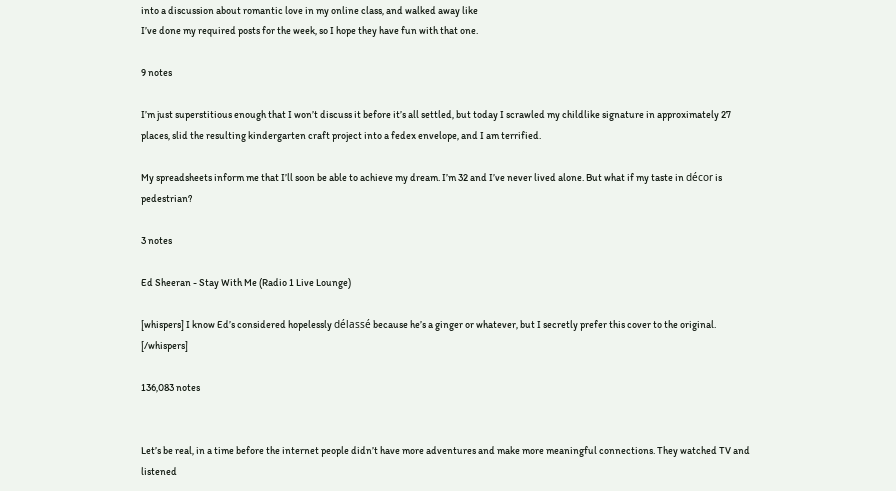into a discussion about romantic love in my online class, and walked away like
I’ve done my required posts for the week, so I hope they have fun with that one.

9 notes

I’m just superstitious enough that I won’t discuss it before it’s all settled, but today I scrawled my childlike signature in approximately 27 places, slid the resulting kindergarten craft project into a fedex envelope, and I am terrified.

My spreadsheets inform me that I’ll soon be able to achieve my dream. I’m 32 and I’ve never lived alone. But what if my taste in décor is pedestrian?

3 notes

Ed Sheeran - Stay With Me (Radio 1 Live Lounge)

[whispers] I know Ed’s considered hopelessly délassé because he’s a ginger or whatever, but I secretly prefer this cover to the original. [/whispers]

136,083 notes


Let’s be real, in a time before the internet people didn’t have more adventures and make more meaningful connections. They watched TV and listened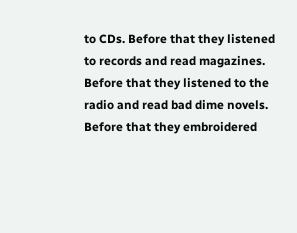to CDs. Before that they listened to records and read magazines. Before that they listened to the radio and read bad dime novels. Before that they embroidered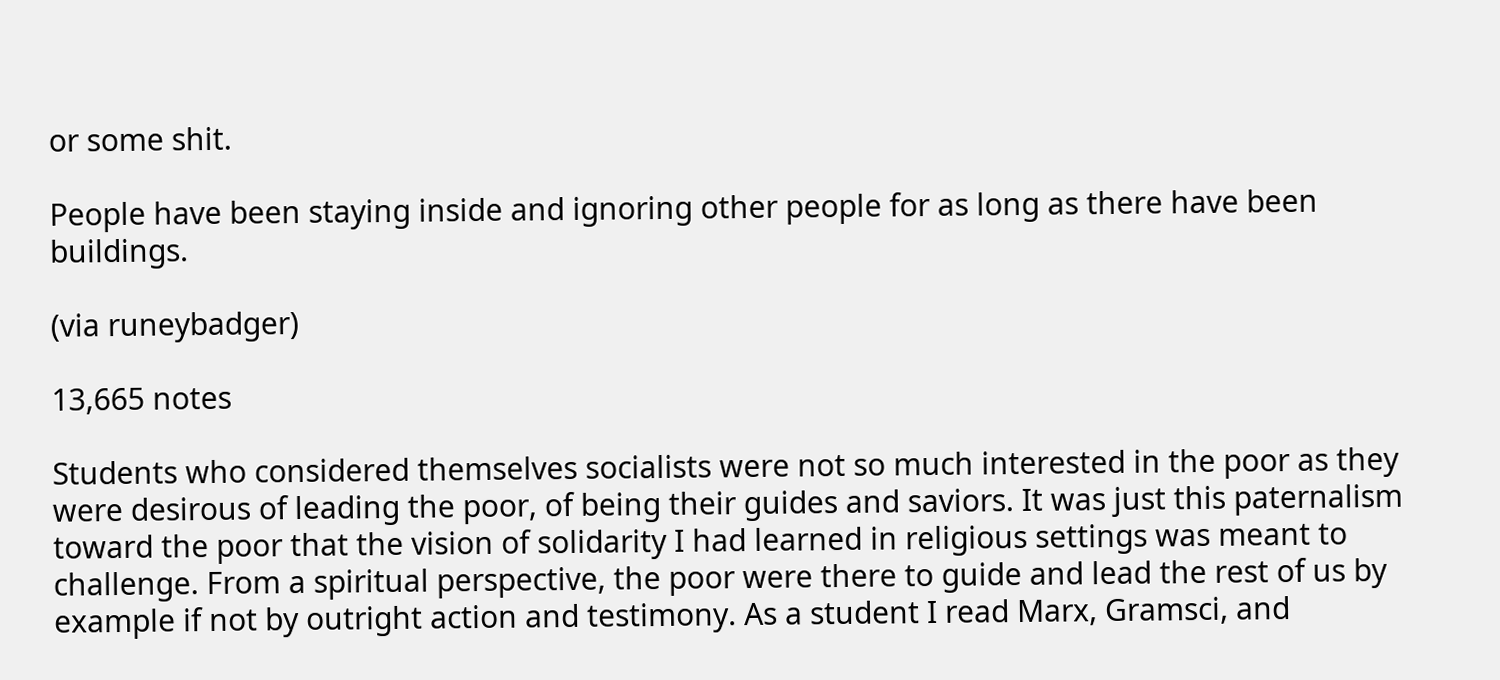or some shit.

People have been staying inside and ignoring other people for as long as there have been buildings.

(via runeybadger)

13,665 notes

Students who considered themselves socialists were not so much interested in the poor as they were desirous of leading the poor, of being their guides and saviors. It was just this paternalism toward the poor that the vision of solidarity I had learned in religious settings was meant to challenge. From a spiritual perspective, the poor were there to guide and lead the rest of us by example if not by outright action and testimony. As a student I read Marx, Gramsci, and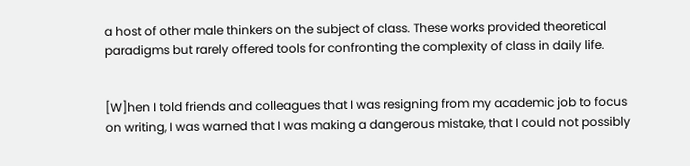a host of other male thinkers on the subject of class. These works provided theoretical paradigms but rarely offered tools for confronting the complexity of class in daily life.


[W]hen I told friends and colleagues that I was resigning from my academic job to focus on writing, I was warned that I was making a dangerous mistake, that I could not possibly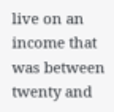live on an income that was between twenty and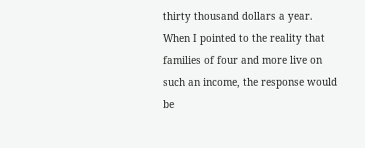thirty thousand dollars a year. When I pointed to the reality that families of four and more live on such an income, the response would be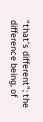“that’s different”; the difference being, of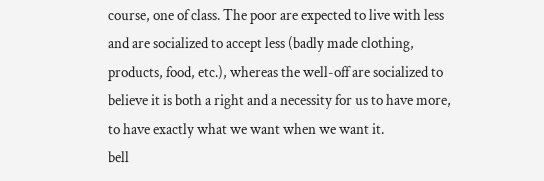course, one of class. The poor are expected to live with less and are socialized to accept less (badly made clothing, products, food, etc.), whereas the well-off are socialized to believe it is both a right and a necessity for us to have more, to have exactly what we want when we want it.
bell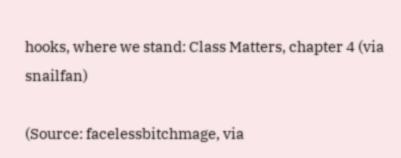hooks, where we stand: Class Matters, chapter 4 (via snailfan)

(Source: facelessbitchmage, via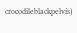crocodileblackpelvis)